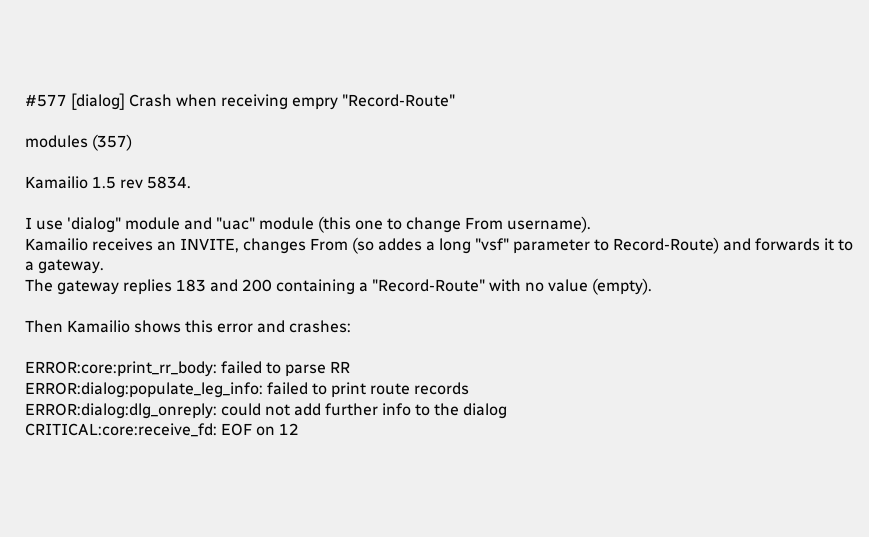#577 [dialog] Crash when receiving empry "Record-Route"

modules (357)

Kamailio 1.5 rev 5834.

I use 'dialog" module and "uac" module (this one to change From username).
Kamailio receives an INVITE, changes From (so addes a long "vsf" parameter to Record-Route) and forwards it to a gateway.
The gateway replies 183 and 200 containing a "Record-Route" with no value (empty).

Then Kamailio shows this error and crashes:

ERROR:core:print_rr_body: failed to parse RR
ERROR:dialog:populate_leg_info: failed to print route records
ERROR:dialog:dlg_onreply: could not add further info to the dialog
CRITICAL:core:receive_fd: EOF on 12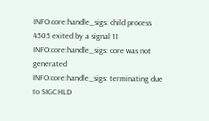INFO:core:handle_sigs: child process 4505 exited by a signal 11
INFO:core:handle_sigs: core was not generated
INFO:core:handle_sigs: terminating due to SIGCHLD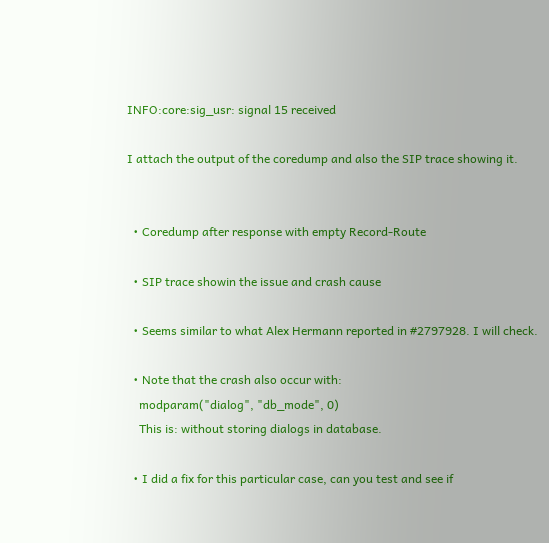INFO:core:sig_usr: signal 15 received

I attach the output of the coredump and also the SIP trace showing it.


  • Coredump after response with empty Record-Route

  • SIP trace showin the issue and crash cause

  • Seems similar to what Alex Hermann reported in #2797928. I will check.

  • Note that the crash also occur with:
    modparam("dialog", "db_mode", 0)
    This is: without storing dialogs in database.

  • I did a fix for this particular case, can you test and see if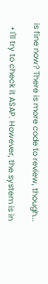is fine now? There is more code to review, though...

  • I'll try to check it ASAP. However, the system is in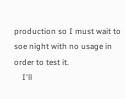production so I must wait to soe night with no usage in order to test it.
    I'll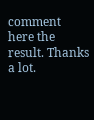comment here the result. Thanks a lot.